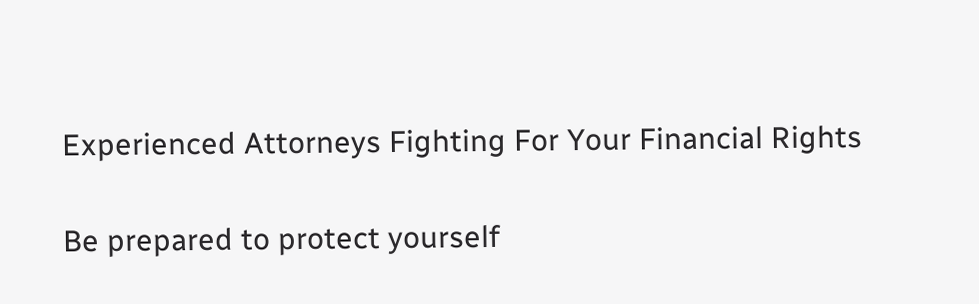Experienced Attorneys Fighting For Your Financial Rights

Be prepared to protect yourself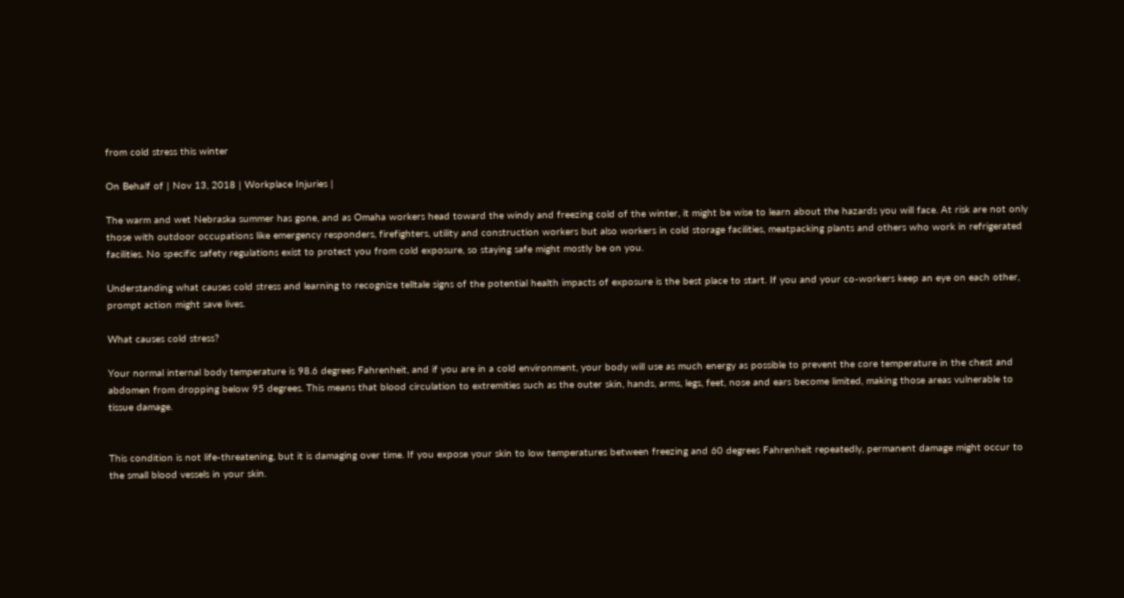from cold stress this winter

On Behalf of | Nov 13, 2018 | Workplace Injuries |

The warm and wet Nebraska summer has gone, and as Omaha workers head toward the windy and freezing cold of the winter, it might be wise to learn about the hazards you will face. At risk are not only those with outdoor occupations like emergency responders, firefighters, utility and construction workers but also workers in cold storage facilities, meatpacking plants and others who work in refrigerated facilities. No specific safety regulations exist to protect you from cold exposure, so staying safe might mostly be on you.

Understanding what causes cold stress and learning to recognize telltale signs of the potential health impacts of exposure is the best place to start. If you and your co-workers keep an eye on each other, prompt action might save lives.

What causes cold stress?

Your normal internal body temperature is 98.6 degrees Fahrenheit, and if you are in a cold environment, your body will use as much energy as possible to prevent the core temperature in the chest and abdomen from dropping below 95 degrees. This means that blood circulation to extremities such as the outer skin, hands, arms, legs, feet, nose and ears become limited, making those areas vulnerable to tissue damage.


This condition is not life-threatening, but it is damaging over time. If you expose your skin to low temperatures between freezing and 60 degrees Fahrenheit repeatedly, permanent damage might occur to the small blood vessels in your skin.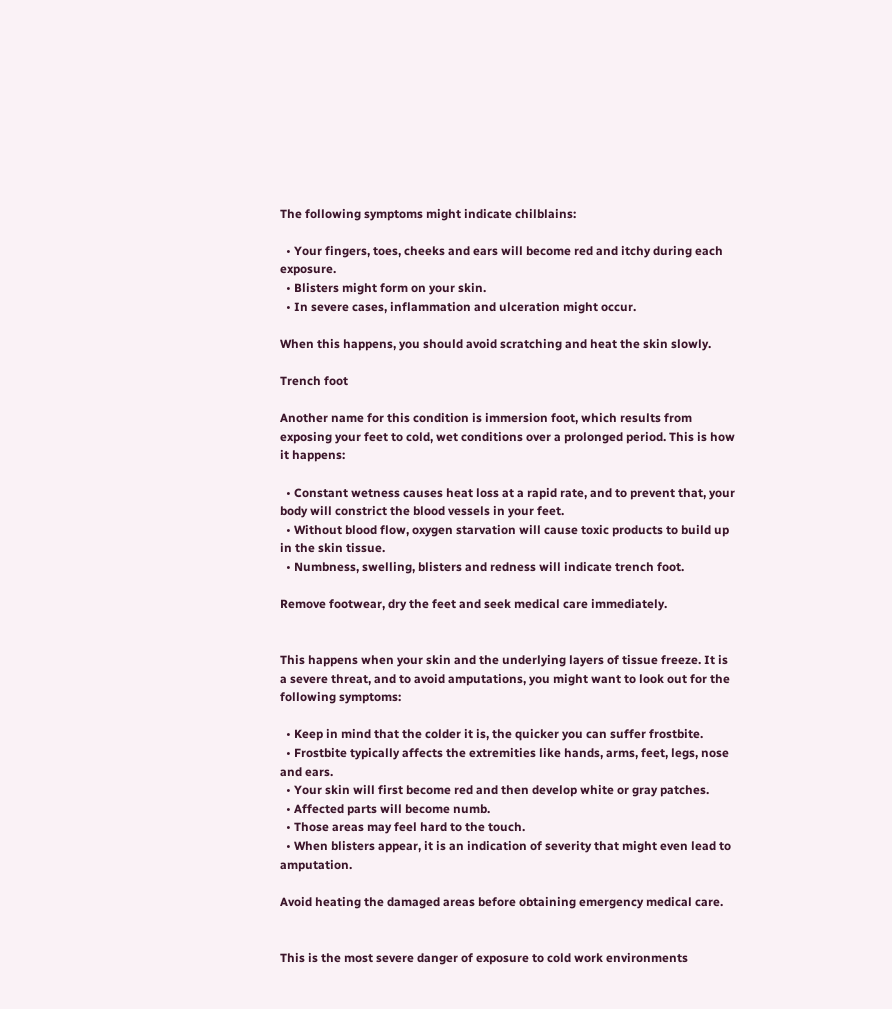The following symptoms might indicate chilblains:

  • Your fingers, toes, cheeks and ears will become red and itchy during each exposure.
  • Blisters might form on your skin.
  • In severe cases, inflammation and ulceration might occur.

When this happens, you should avoid scratching and heat the skin slowly.

Trench foot

Another name for this condition is immersion foot, which results from exposing your feet to cold, wet conditions over a prolonged period. This is how it happens:

  • Constant wetness causes heat loss at a rapid rate, and to prevent that, your body will constrict the blood vessels in your feet.
  • Without blood flow, oxygen starvation will cause toxic products to build up in the skin tissue.
  • Numbness, swelling, blisters and redness will indicate trench foot.

Remove footwear, dry the feet and seek medical care immediately.


This happens when your skin and the underlying layers of tissue freeze. It is a severe threat, and to avoid amputations, you might want to look out for the following symptoms:

  • Keep in mind that the colder it is, the quicker you can suffer frostbite.
  • Frostbite typically affects the extremities like hands, arms, feet, legs, nose and ears.
  • Your skin will first become red and then develop white or gray patches.
  • Affected parts will become numb.
  • Those areas may feel hard to the touch.
  • When blisters appear, it is an indication of severity that might even lead to amputation.

Avoid heating the damaged areas before obtaining emergency medical care.


This is the most severe danger of exposure to cold work environments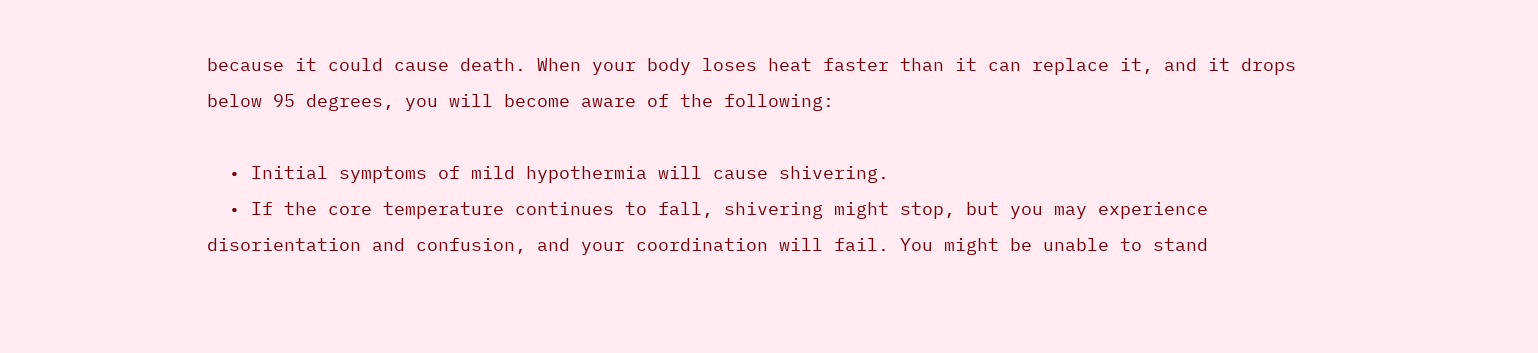because it could cause death. When your body loses heat faster than it can replace it, and it drops below 95 degrees, you will become aware of the following:

  • Initial symptoms of mild hypothermia will cause shivering.
  • If the core temperature continues to fall, shivering might stop, but you may experience disorientation and confusion, and your coordination will fail. You might be unable to stand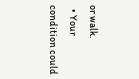or walk.
  • Your condition could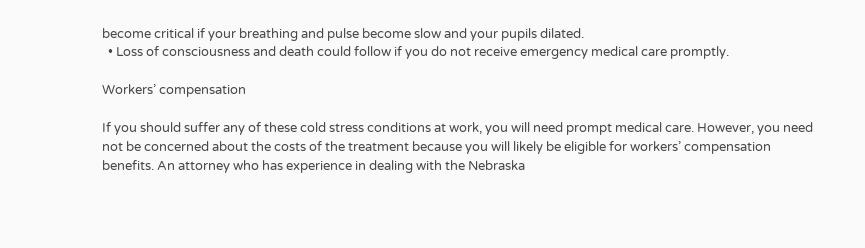become critical if your breathing and pulse become slow and your pupils dilated.
  • Loss of consciousness and death could follow if you do not receive emergency medical care promptly.

Workers’ compensation

If you should suffer any of these cold stress conditions at work, you will need prompt medical care. However, you need not be concerned about the costs of the treatment because you will likely be eligible for workers’ compensation benefits. An attorney who has experience in dealing with the Nebraska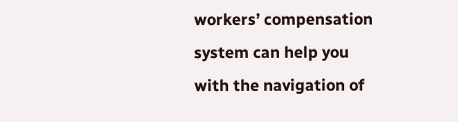workers’ compensation system can help you with the navigation of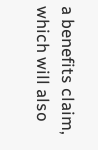a benefits claim, which will also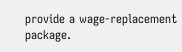provide a wage-replacement package.